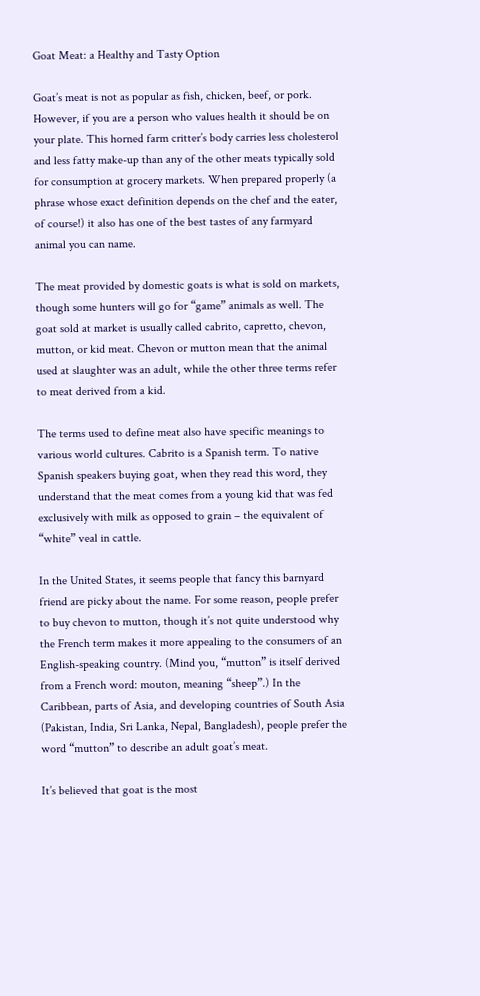Goat Meat: a Healthy and Tasty Option

Goat’s meat is not as popular as fish, chicken, beef, or pork. However, if you are a person who values health it should be on your plate. This horned farm critter’s body carries less cholesterol and less fatty make-up than any of the other meats typically sold for consumption at grocery markets. When prepared properly (a phrase whose exact definition depends on the chef and the eater, of course!) it also has one of the best tastes of any farmyard animal you can name.

The meat provided by domestic goats is what is sold on markets, though some hunters will go for “game” animals as well. The goat sold at market is usually called cabrito, capretto, chevon, mutton, or kid meat. Chevon or mutton mean that the animal used at slaughter was an adult, while the other three terms refer to meat derived from a kid.

The terms used to define meat also have specific meanings to various world cultures. Cabrito is a Spanish term. To native Spanish speakers buying goat, when they read this word, they understand that the meat comes from a young kid that was fed exclusively with milk as opposed to grain – the equivalent of “white” veal in cattle.

In the United States, it seems people that fancy this barnyard friend are picky about the name. For some reason, people prefer to buy chevon to mutton, though it’s not quite understood why the French term makes it more appealing to the consumers of an English-speaking country. (Mind you, “mutton” is itself derived from a French word: mouton, meaning “sheep”.) In the Caribbean, parts of Asia, and developing countries of South Asia (Pakistan, India, Sri Lanka, Nepal, Bangladesh), people prefer the word “mutton” to describe an adult goat’s meat.

It’s believed that goat is the most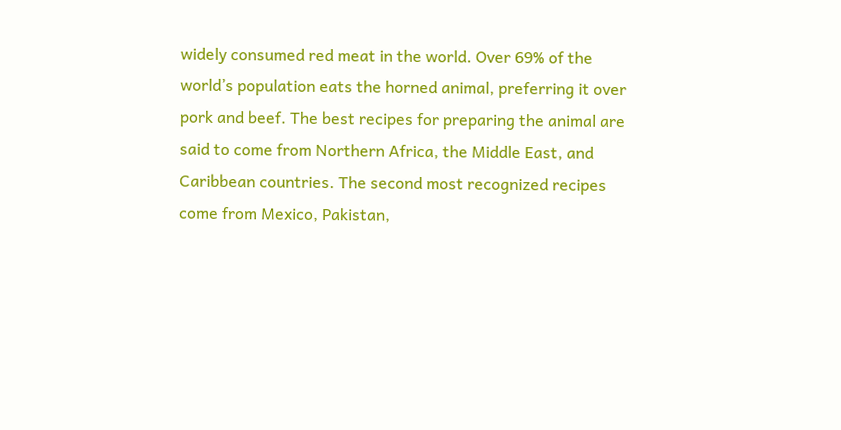widely consumed red meat in the world. Over 69% of the world’s population eats the horned animal, preferring it over pork and beef. The best recipes for preparing the animal are said to come from Northern Africa, the Middle East, and Caribbean countries. The second most recognized recipes come from Mexico, Pakistan,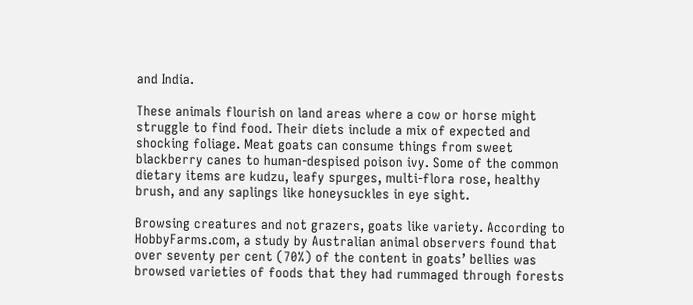and India.

These animals flourish on land areas where a cow or horse might struggle to find food. Their diets include a mix of expected and shocking foliage. Meat goats can consume things from sweet blackberry canes to human-despised poison ivy. Some of the common dietary items are kudzu, leafy spurges, multi-flora rose, healthy brush, and any saplings like honeysuckles in eye sight.

Browsing creatures and not grazers, goats like variety. According to HobbyFarms.com, a study by Australian animal observers found that over seventy per cent (70%) of the content in goats’ bellies was browsed varieties of foods that they had rummaged through forests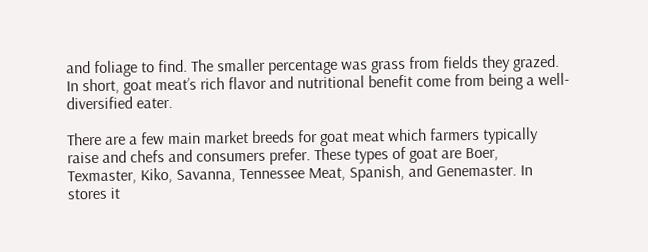and foliage to find. The smaller percentage was grass from fields they grazed. In short, goat meat’s rich flavor and nutritional benefit come from being a well-diversified eater.

There are a few main market breeds for goat meat which farmers typically raise and chefs and consumers prefer. These types of goat are Boer, Texmaster, Kiko, Savanna, Tennessee Meat, Spanish, and Genemaster. In stores it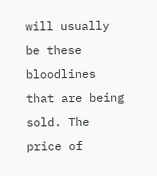will usually be these bloodlines that are being sold. The price of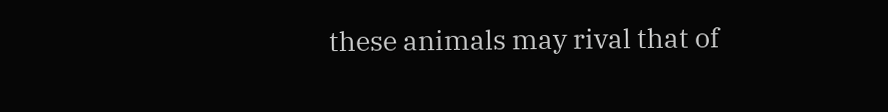these animals may rival that of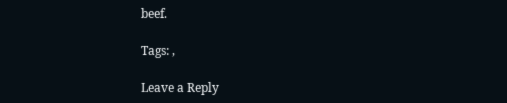beef.

Tags: ,

Leave a Reply